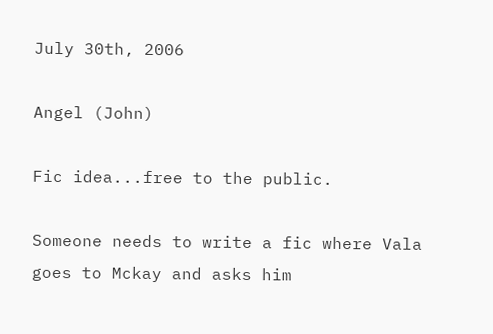July 30th, 2006

Angel (John)

Fic idea...free to the public.

Someone needs to write a fic where Vala goes to Mckay and asks him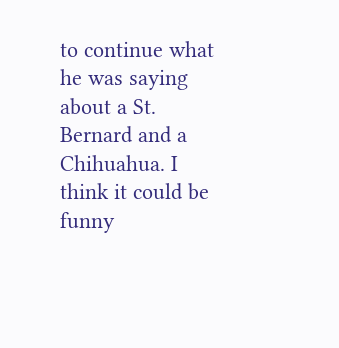to continue what he was saying about a St. Bernard and a Chihuahua. I think it could be funny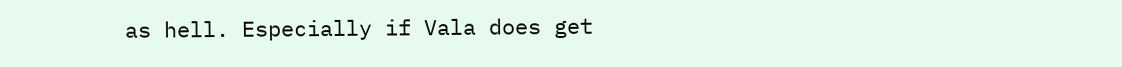as hell. Especially if Vala does get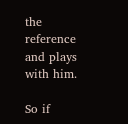the reference and plays with him.

So if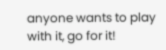anyone wants to play with it, go for it!